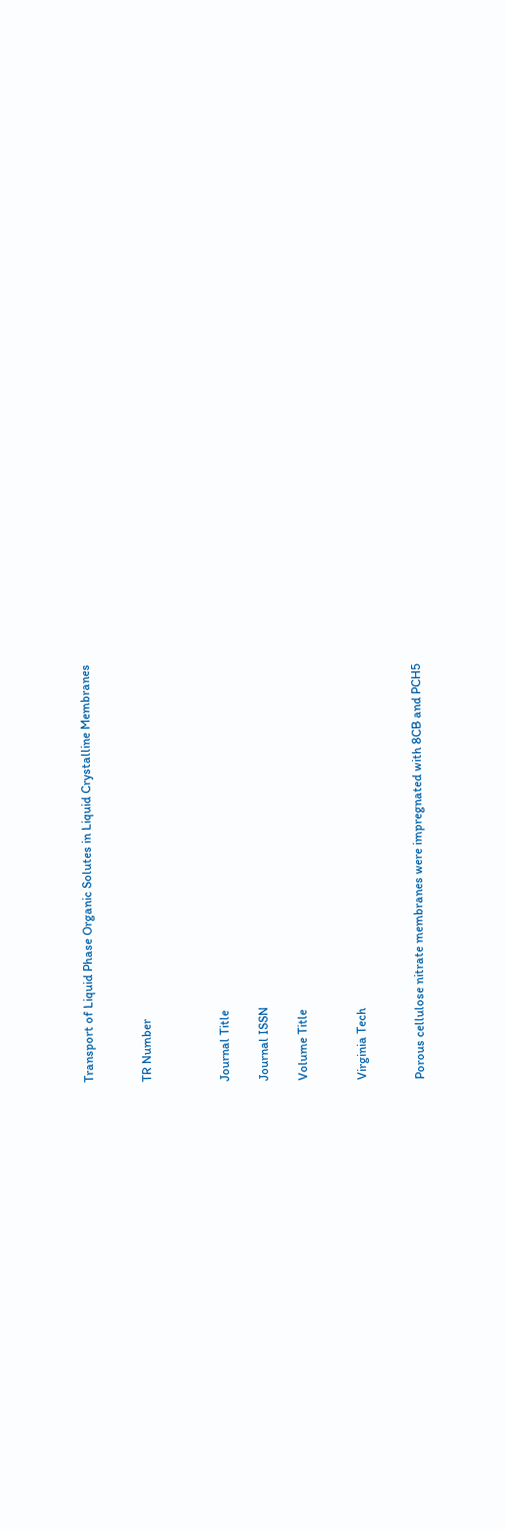Transport of Liquid Phase Organic Solutes in Liquid Crystalline Membranes


TR Number



Journal Title

Journal ISSN

Volume Title


Virginia Tech


Porous cellulose nitrate membranes were impregnated with 8CB and PCH5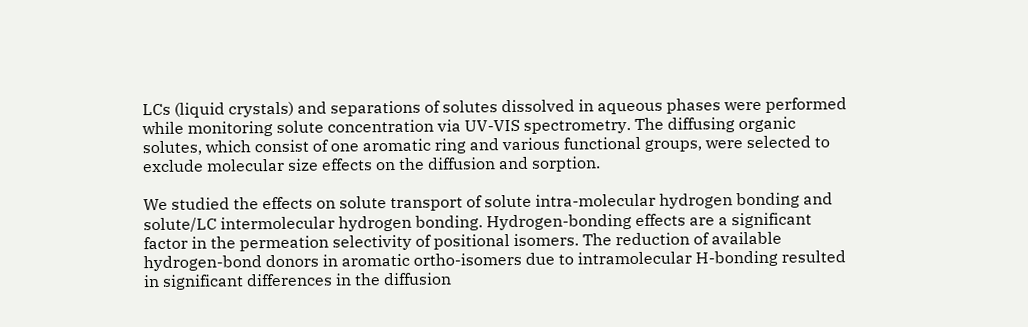LCs (liquid crystals) and separations of solutes dissolved in aqueous phases were performed while monitoring solute concentration via UV-VIS spectrometry. The diffusing organic solutes, which consist of one aromatic ring and various functional groups, were selected to exclude molecular size effects on the diffusion and sorption.

We studied the effects on solute transport of solute intra-molecular hydrogen bonding and solute/LC intermolecular hydrogen bonding. Hydrogen-bonding effects are a significant factor in the permeation selectivity of positional isomers. The reduction of available hydrogen-bond donors in aromatic ortho-isomers due to intramolecular H-bonding resulted in significant differences in the diffusion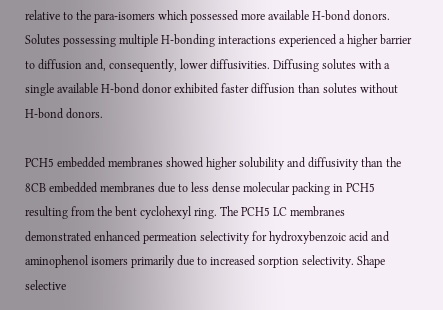relative to the para-isomers which possessed more available H-bond donors. Solutes possessing multiple H-bonding interactions experienced a higher barrier to diffusion and, consequently, lower diffusivities. Diffusing solutes with a single available H-bond donor exhibited faster diffusion than solutes without H-bond donors.

PCH5 embedded membranes showed higher solubility and diffusivity than the 8CB embedded membranes due to less dense molecular packing in PCH5 resulting from the bent cyclohexyl ring. The PCH5 LC membranes demonstrated enhanced permeation selectivity for hydroxybenzoic acid and aminophenol isomers primarily due to increased sorption selectivity. Shape selective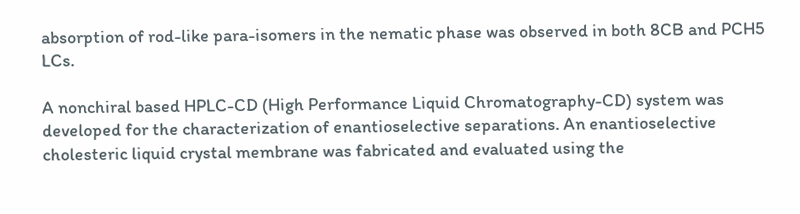absorption of rod-like para-isomers in the nematic phase was observed in both 8CB and PCH5 LCs.

A nonchiral based HPLC-CD (High Performance Liquid Chromatography-CD) system was developed for the characterization of enantioselective separations. An enantioselective cholesteric liquid crystal membrane was fabricated and evaluated using the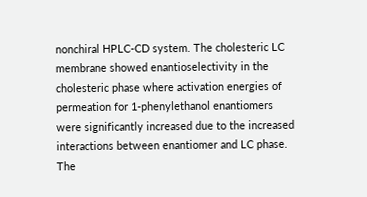nonchiral HPLC-CD system. The cholesteric LC membrane showed enantioselectivity in the cholesteric phase where activation energies of permeation for 1-phenylethanol enantiomers were significantly increased due to the increased interactions between enantiomer and LC phase. The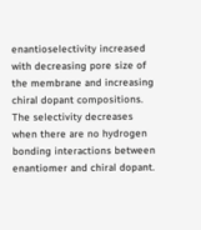enantioselectivity increased with decreasing pore size of the membrane and increasing chiral dopant compositions. The selectivity decreases when there are no hydrogen bonding interactions between enantiomer and chiral dopant.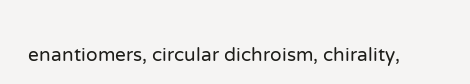enantiomers, circular dichroism, chirality,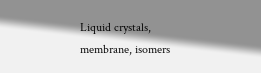Liquid crystals, membrane, isomers